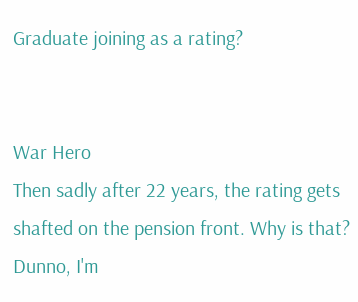Graduate joining as a rating?


War Hero
Then sadly after 22 years, the rating gets shafted on the pension front. Why is that?
Dunno, I'm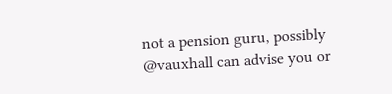not a pension guru, possibly @vauxhall can advise you or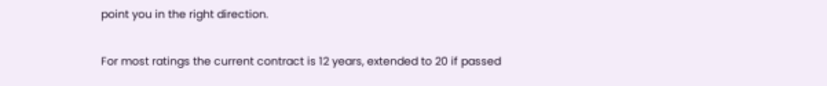point you in the right direction.

For most ratings the current contract is 12 years, extended to 20 if passed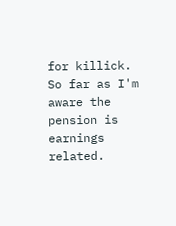for killick. So far as I'm aware the pension is earnings related.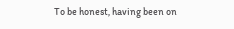To be honest, having been on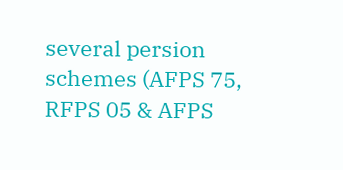several persion schemes (AFPS 75, RFPS 05 & AFPS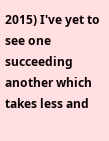2015) I've yet to see one succeeding another which takes less and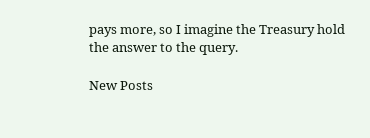pays more, so I imagine the Treasury hold the answer to the query.

New Posts